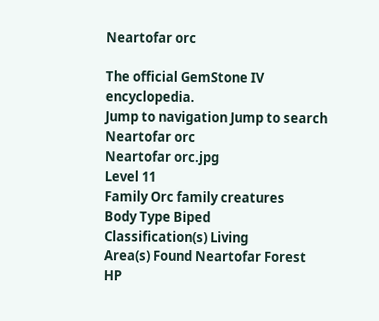Neartofar orc

The official GemStone IV encyclopedia.
Jump to navigation Jump to search
Neartofar orc
Neartofar orc.jpg
Level 11
Family Orc family creatures
Body Type Biped
Classification(s) Living
Area(s) Found Neartofar Forest
HP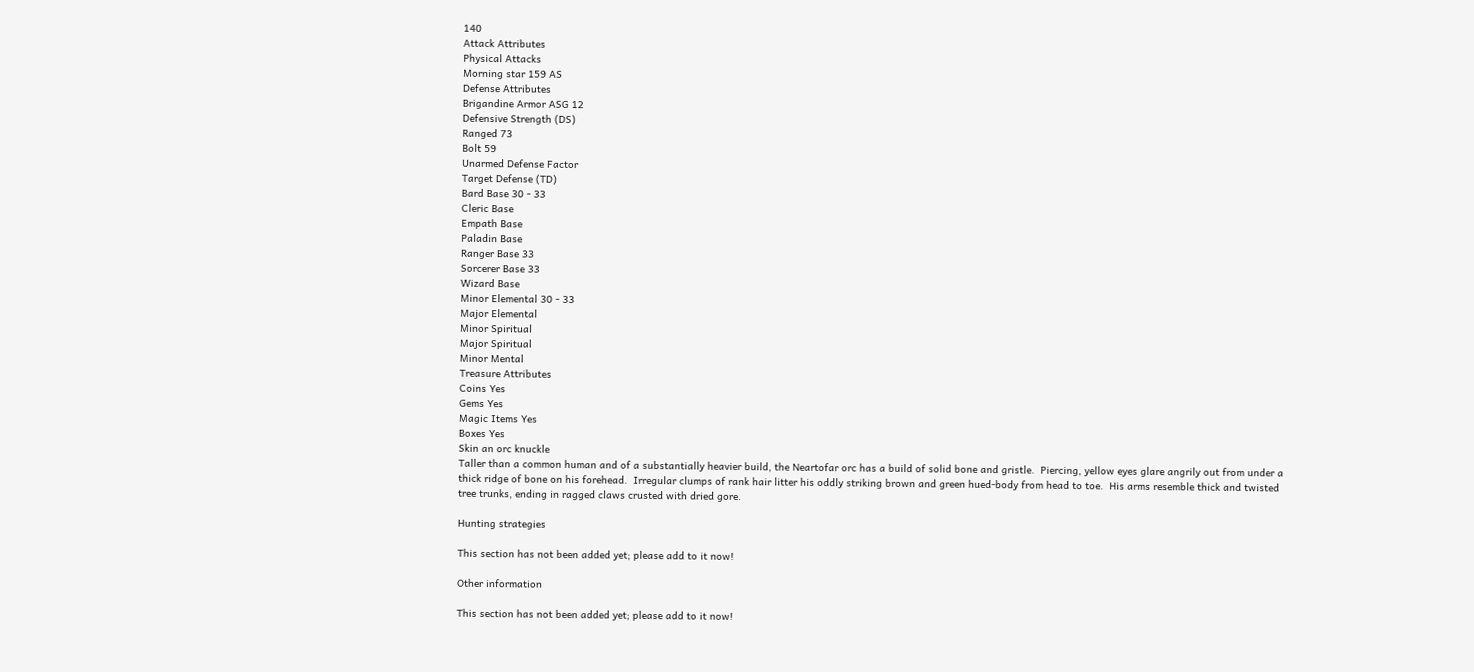140
Attack Attributes
Physical Attacks
Morning star 159 AS
Defense Attributes
Brigandine Armor ASG 12
Defensive Strength (DS)
Ranged 73
Bolt 59
Unarmed Defense Factor
Target Defense (TD)
Bard Base 30 - 33
Cleric Base
Empath Base
Paladin Base
Ranger Base 33
Sorcerer Base 33
Wizard Base
Minor Elemental 30 - 33
Major Elemental
Minor Spiritual
Major Spiritual
Minor Mental
Treasure Attributes
Coins Yes
Gems Yes
Magic Items Yes
Boxes Yes
Skin an orc knuckle
Taller than a common human and of a substantially heavier build, the Neartofar orc has a build of solid bone and gristle.  Piercing, yellow eyes glare angrily out from under a thick ridge of bone on his forehead.  Irregular clumps of rank hair litter his oddly striking brown and green hued-body from head to toe.  His arms resemble thick and twisted tree trunks, ending in ragged claws crusted with dried gore.

Hunting strategies

This section has not been added yet; please add to it now!

Other information

This section has not been added yet; please add to it now!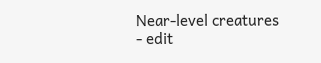Near-level creatures - edit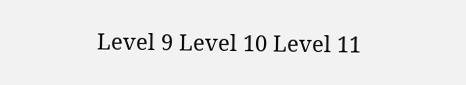Level 9 Level 10 Level 11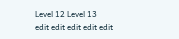Level 12 Level 13
edit edit edit edit edit